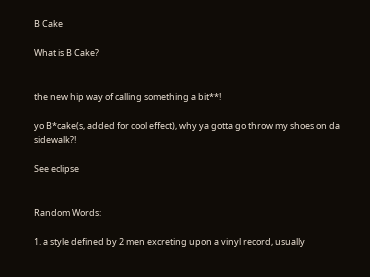B Cake

What is B Cake?


the new hip way of calling something a bit**!

yo B*cake(s, added for cool effect), why ya gotta go throw my shoes on da sidewalk?!

See eclipse


Random Words:

1. a style defined by 2 men excreting upon a vinyl record, usually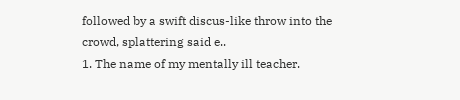followed by a swift discus-like throw into the crowd, splattering said e..
1. The name of my mentally ill teacher.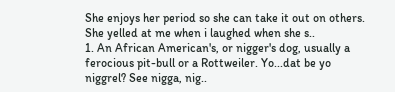She enjoys her period so she can take it out on others. She yelled at me when i laughed when she s..
1. An African American's, or nigger's dog, usually a ferocious pit-bull or a Rottweiler. Yo...dat be yo niggrel? See nigga, nig..